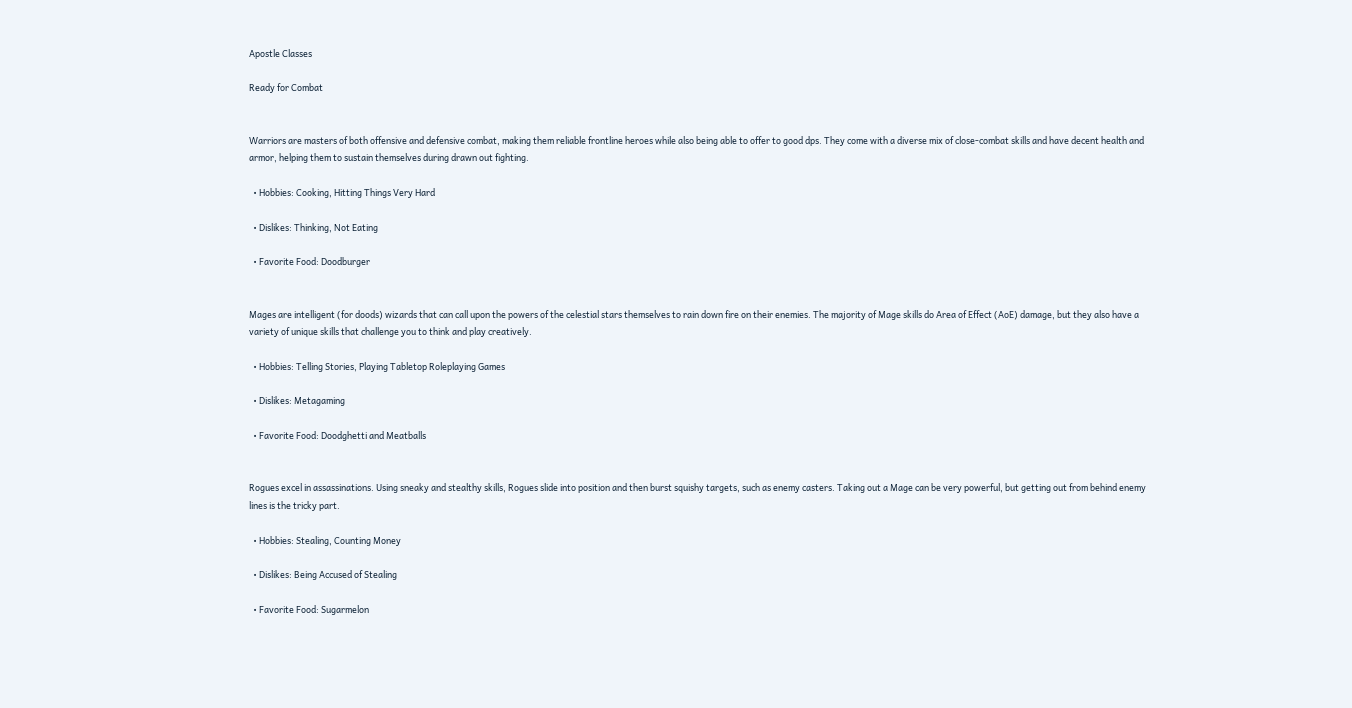Apostle Classes

Ready for Combat


Warriors are masters of both offensive and defensive combat, making them reliable frontline heroes while also being able to offer to good dps. They come with a diverse mix of close-combat skills and have decent health and armor, helping them to sustain themselves during drawn out fighting.

  • Hobbies: Cooking, Hitting Things Very Hard

  • Dislikes: Thinking, Not Eating

  • Favorite Food: Doodburger


Mages are intelligent (for doods) wizards that can call upon the powers of the celestial stars themselves to rain down fire on their enemies. The majority of Mage skills do Area of Effect (AoE) damage, but they also have a variety of unique skills that challenge you to think and play creatively.

  • Hobbies: Telling Stories, Playing Tabletop Roleplaying Games

  • Dislikes: Metagaming

  • Favorite Food: Doodghetti and Meatballs


Rogues excel in assassinations. Using sneaky and stealthy skills, Rogues slide into position and then burst squishy targets, such as enemy casters. Taking out a Mage can be very powerful, but getting out from behind enemy lines is the tricky part.

  • Hobbies: Stealing, Counting Money

  • Dislikes: Being Accused of Stealing

  • Favorite Food: Sugarmelon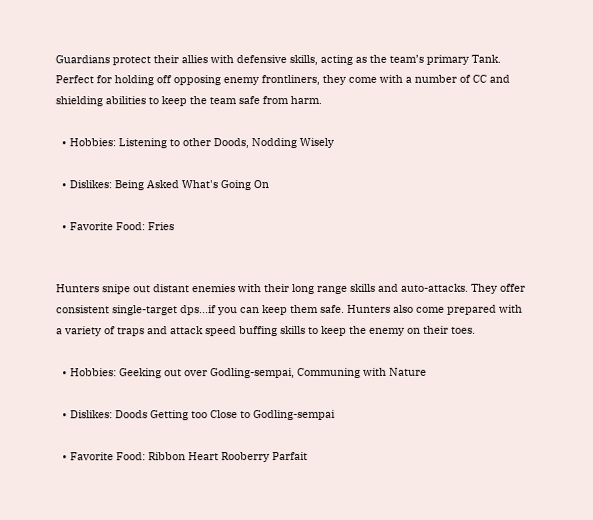Guardians protect their allies with defensive skills, acting as the team’s primary Tank. Perfect for holding off opposing enemy frontliners, they come with a number of CC and shielding abilities to keep the team safe from harm.

  • Hobbies: Listening to other Doods, Nodding Wisely

  • Dislikes: Being Asked What's Going On

  • Favorite Food: Fries


Hunters snipe out distant enemies with their long range skills and auto-attacks. They offer consistent single-target dps...if you can keep them safe. Hunters also come prepared with a variety of traps and attack speed buffing skills to keep the enemy on their toes.

  • Hobbies: Geeking out over Godling-sempai, Communing with Nature

  • Dislikes: Doods Getting too Close to Godling-sempai

  • Favorite Food: Ribbon Heart Rooberry Parfait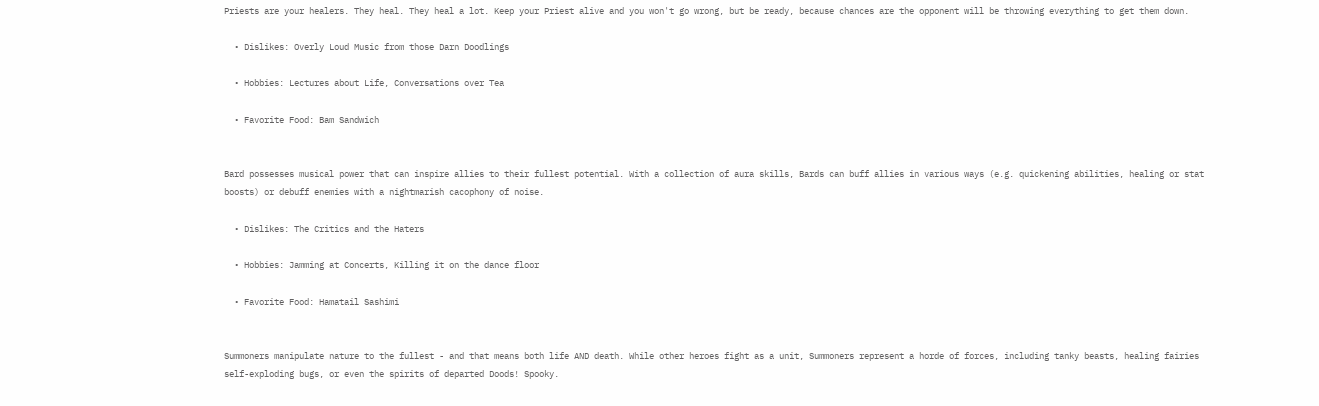Priests are your healers. They heal. They heal a lot. Keep your Priest alive and you won't go wrong, but be ready, because chances are the opponent will be throwing everything to get them down.

  • Dislikes: Overly Loud Music from those Darn Doodlings

  • Hobbies: Lectures about Life, Conversations over Tea

  • Favorite Food: Bam Sandwich


Bard possesses musical power that can inspire allies to their fullest potential. With a collection of aura skills, Bards can buff allies in various ways (e.g. quickening abilities, healing or stat boosts) or debuff enemies with a nightmarish cacophony of noise.

  • Dislikes: The Critics and the Haters

  • Hobbies: Jamming at Concerts, Killing it on the dance floor

  • Favorite Food: Hamatail Sashimi


Summoners manipulate nature to the fullest - and that means both life AND death. While other heroes fight as a unit, Summoners represent a horde of forces, including tanky beasts, healing fairies self-exploding bugs, or even the spirits of departed Doods! Spooky.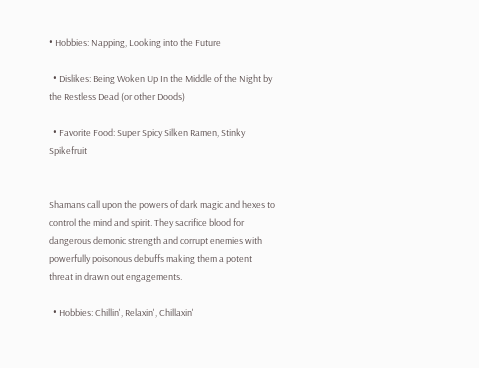• Hobbies: Napping, Looking into the Future

  • Dislikes: Being Woken Up In the Middle of the Night by the Restless Dead (or other Doods)

  • Favorite Food: Super Spicy Silken Ramen, Stinky Spikefruit


Shamans call upon the powers of dark magic and hexes to control the mind and spirit. They sacrifice blood for dangerous demonic strength and corrupt enemies with powerfully poisonous debuffs making them a potent threat in drawn out engagements.

  • Hobbies: Chillin', Relaxin', Chillaxin'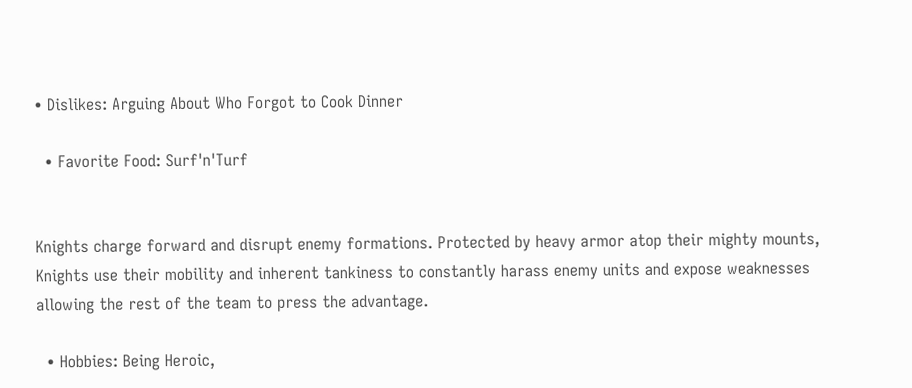• Dislikes: Arguing About Who Forgot to Cook Dinner

  • Favorite Food: Surf'n'Turf


Knights charge forward and disrupt enemy formations. Protected by heavy armor atop their mighty mounts, Knights use their mobility and inherent tankiness to constantly harass enemy units and expose weaknesses allowing the rest of the team to press the advantage.

  • Hobbies: Being Heroic,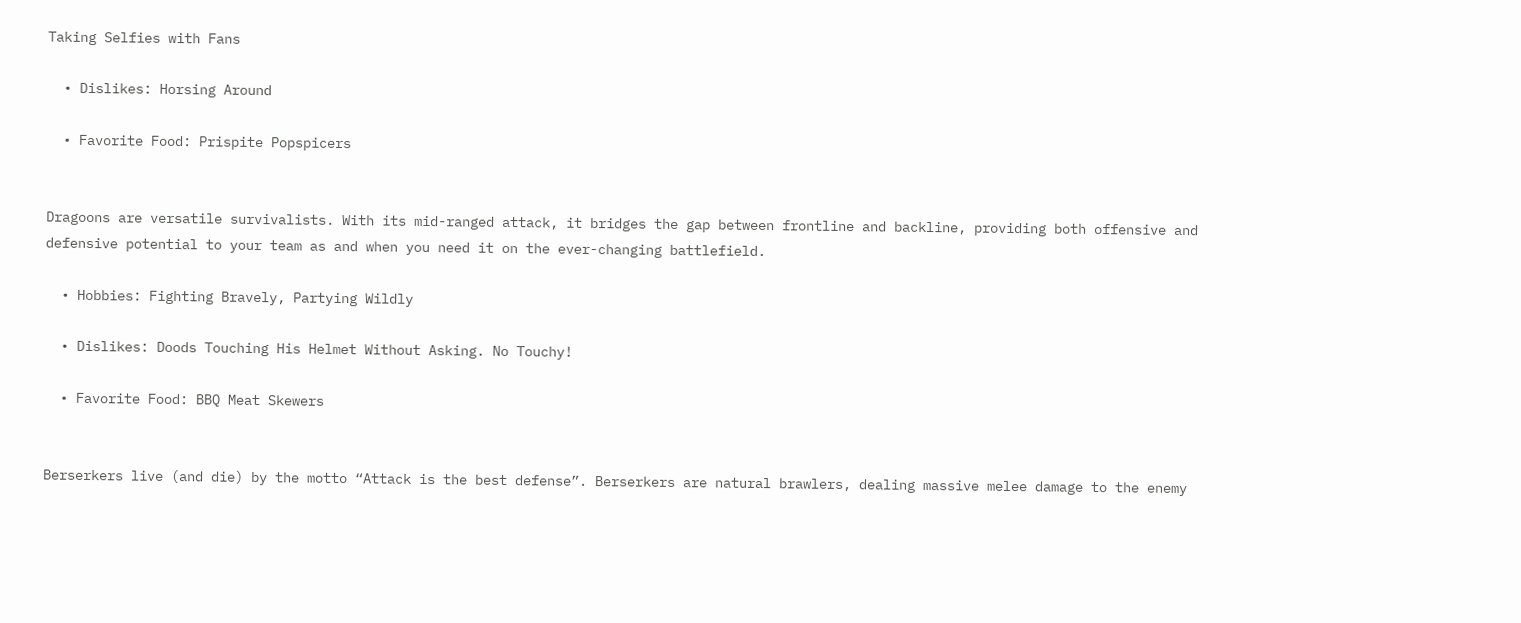Taking Selfies with Fans

  • Dislikes: Horsing Around

  • Favorite Food: Prispite Popspicers


Dragoons are versatile survivalists. With its mid-ranged attack, it bridges the gap between frontline and backline, providing both offensive and defensive potential to your team as and when you need it on the ever-changing battlefield.

  • Hobbies: Fighting Bravely, Partying Wildly

  • Dislikes: Doods Touching His Helmet Without Asking. No Touchy!

  • Favorite Food: BBQ Meat Skewers


Berserkers live (and die) by the motto “Attack is the best defense”. Berserkers are natural brawlers, dealing massive melee damage to the enemy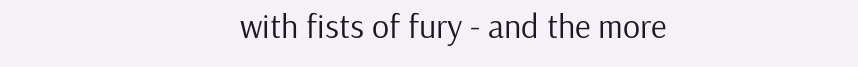with fists of fury - and the more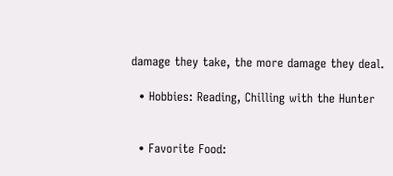damage they take, the more damage they deal.

  • Hobbies: Reading, Chilling with the Hunter


  • Favorite Food: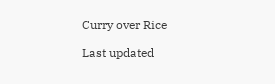Curry over Rice

Last updated